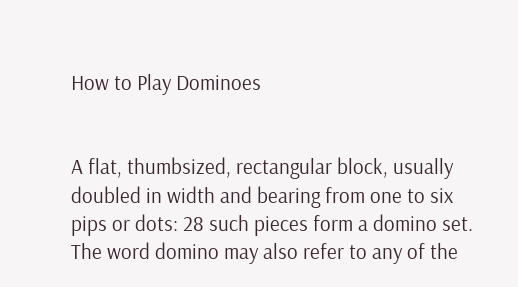How to Play Dominoes


A flat, thumbsized, rectangular block, usually doubled in width and bearing from one to six pips or dots: 28 such pieces form a domino set. The word domino may also refer to any of the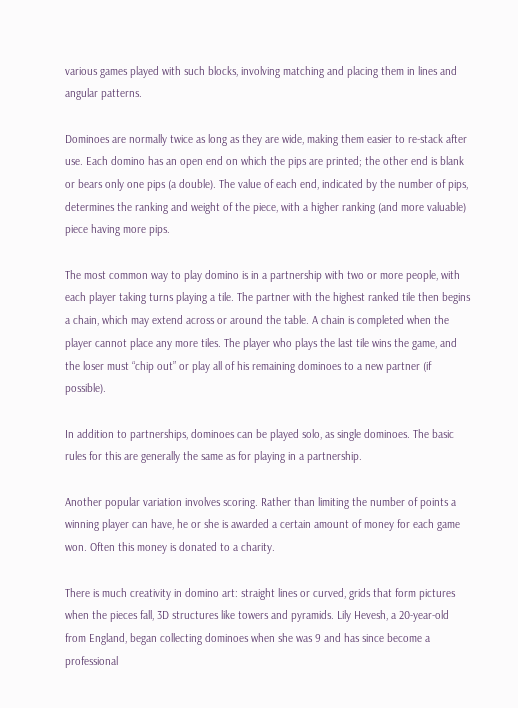various games played with such blocks, involving matching and placing them in lines and angular patterns.

Dominoes are normally twice as long as they are wide, making them easier to re-stack after use. Each domino has an open end on which the pips are printed; the other end is blank or bears only one pips (a double). The value of each end, indicated by the number of pips, determines the ranking and weight of the piece, with a higher ranking (and more valuable) piece having more pips.

The most common way to play domino is in a partnership with two or more people, with each player taking turns playing a tile. The partner with the highest ranked tile then begins a chain, which may extend across or around the table. A chain is completed when the player cannot place any more tiles. The player who plays the last tile wins the game, and the loser must “chip out” or play all of his remaining dominoes to a new partner (if possible).

In addition to partnerships, dominoes can be played solo, as single dominoes. The basic rules for this are generally the same as for playing in a partnership.

Another popular variation involves scoring. Rather than limiting the number of points a winning player can have, he or she is awarded a certain amount of money for each game won. Often this money is donated to a charity.

There is much creativity in domino art: straight lines or curved, grids that form pictures when the pieces fall, 3D structures like towers and pyramids. Lily Hevesh, a 20-year-old from England, began collecting dominoes when she was 9 and has since become a professional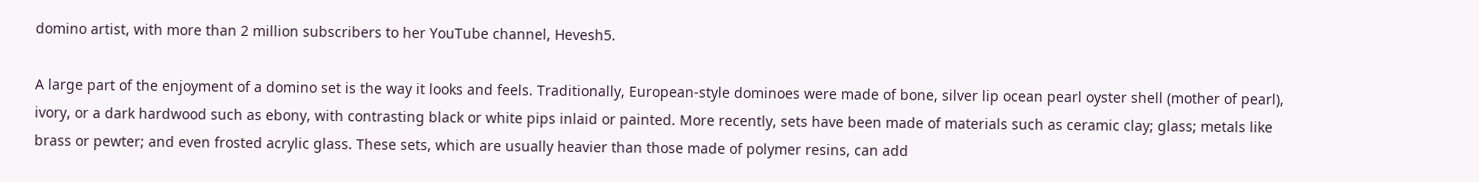domino artist, with more than 2 million subscribers to her YouTube channel, Hevesh5.

A large part of the enjoyment of a domino set is the way it looks and feels. Traditionally, European-style dominoes were made of bone, silver lip ocean pearl oyster shell (mother of pearl), ivory, or a dark hardwood such as ebony, with contrasting black or white pips inlaid or painted. More recently, sets have been made of materials such as ceramic clay; glass; metals like brass or pewter; and even frosted acrylic glass. These sets, which are usually heavier than those made of polymer resins, can add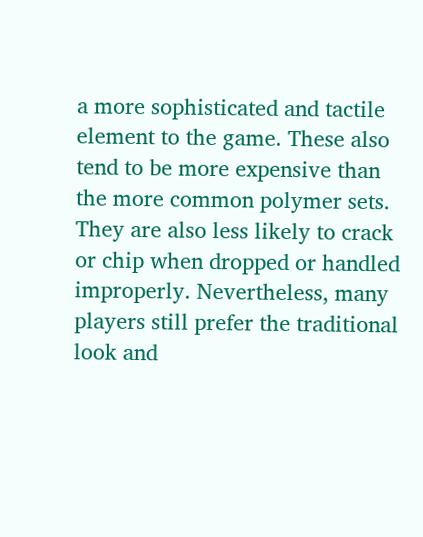a more sophisticated and tactile element to the game. These also tend to be more expensive than the more common polymer sets. They are also less likely to crack or chip when dropped or handled improperly. Nevertheless, many players still prefer the traditional look and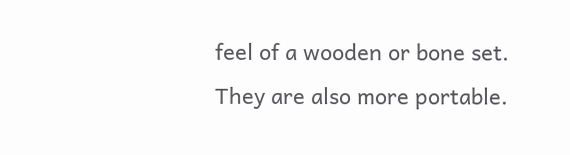feel of a wooden or bone set. They are also more portable.